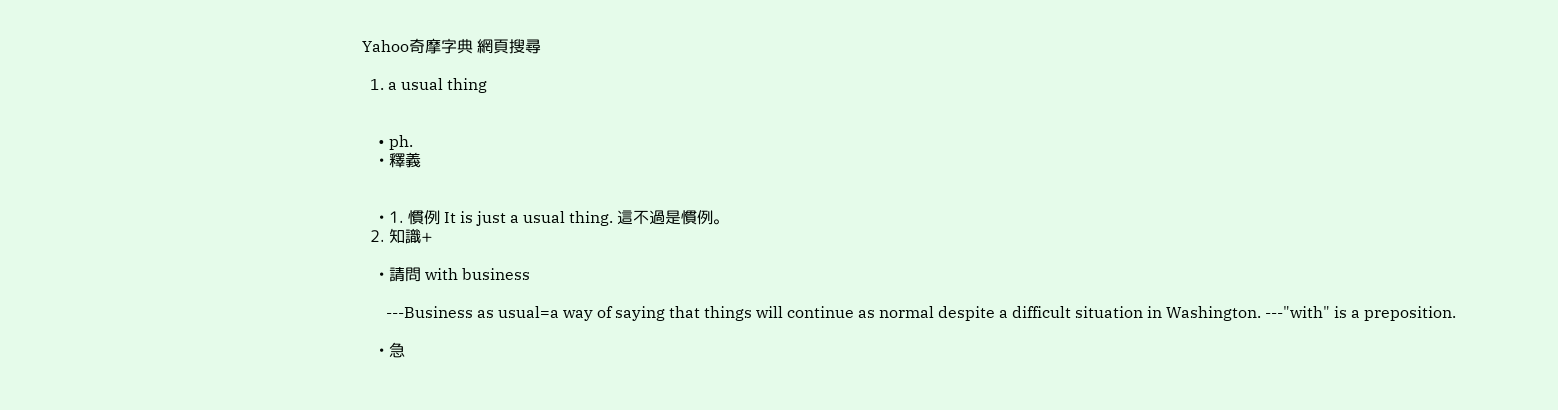Yahoo奇摩字典 網頁搜尋

  1. a usual thing


    • ph.
    • 釋義


    • 1. 慣例 It is just a usual thing. 這不過是慣例。
  2. 知識+

    • 請問 with business

      ---Business as usual=a way of saying that things will continue as normal despite a difficult situation in Washington. ---"with" is a preposition.

    • 急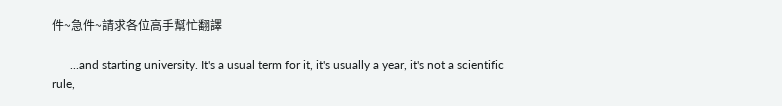件~急件~請求各位高手幫忙翻譯

      ...and starting university. It's a usual term for it, it's usually a year, it's not a scientific rule,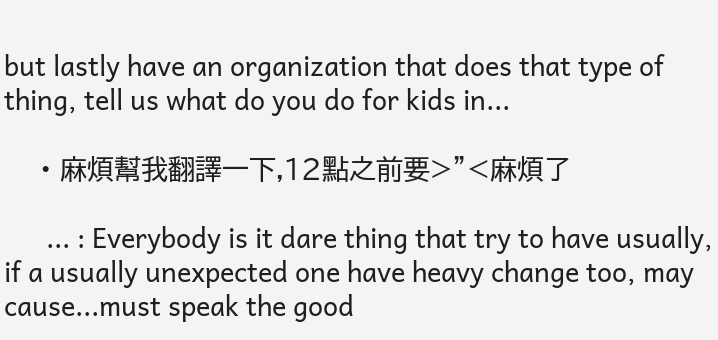but lastly have an organization that does that type of thing, tell us what do you do for kids in...

    • 麻煩幫我翻譯一下,12點之前要>”<麻煩了

      ... : Everybody is it dare thing that try to have usually, if a usually unexpected one have heavy change too, may cause...must speak the good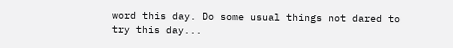word this day. Do some usual things not dared to try this day...